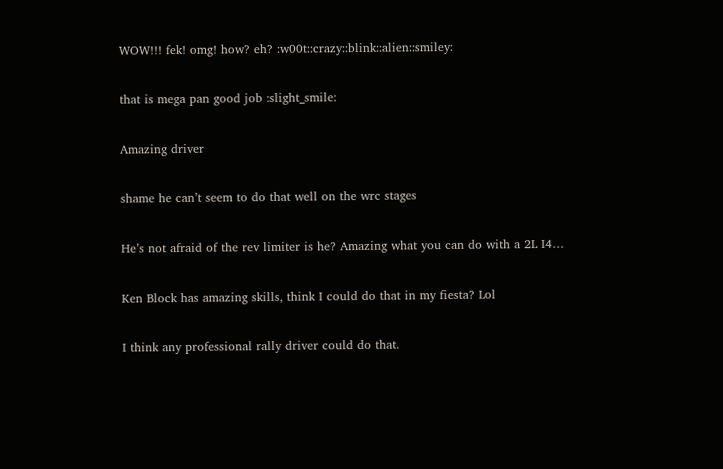WOW!!! fek! omg! how? eh? :w00t::crazy::blink::alien::smiley:

that is mega pan good job :slight_smile:

Amazing driver

shame he can’t seem to do that well on the wrc stages

He’s not afraid of the rev limiter is he? Amazing what you can do with a 2L I4…

Ken Block has amazing skills, think I could do that in my fiesta? Lol

I think any professional rally driver could do that.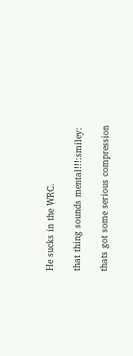He sucks in the WRC.

that thing sounds mental!!!:smiley:

thats got some serious compression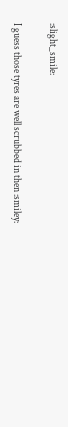:slight_smile:

I guess those tyres are well scrubbed in then :smiley: